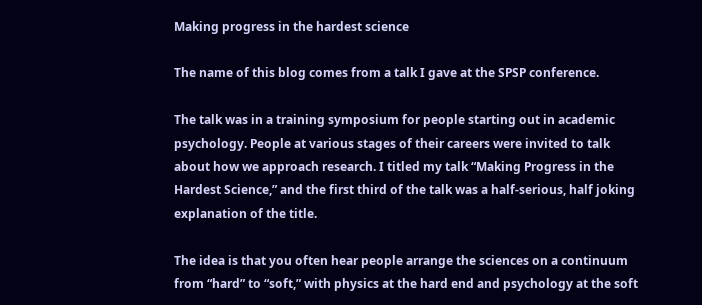Making progress in the hardest science

The name of this blog comes from a talk I gave at the SPSP conference.

The talk was in a training symposium for people starting out in academic psychology. People at various stages of their careers were invited to talk about how we approach research. I titled my talk “Making Progress in the Hardest Science,” and the first third of the talk was a half-serious, half joking explanation of the title.

The idea is that you often hear people arrange the sciences on a continuum from “hard” to “soft,” with physics at the hard end and psychology at the soft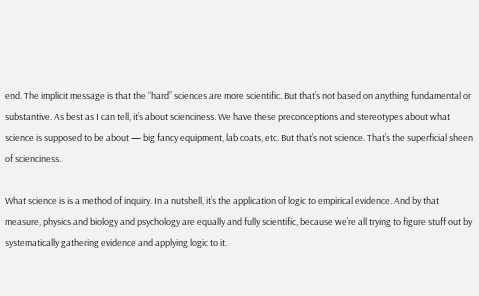end. The implicit message is that the “hard” sciences are more scientific. But that’s not based on anything fundamental or substantive. As best as I can tell, it’s about scienciness. We have these preconceptions and stereotypes about what science is supposed to be about — big fancy equipment, lab coats, etc. But that’s not science. That’s the superficial sheen of scienciness.

What science is is a method of inquiry. In a nutshell, it’s the application of logic to empirical evidence. And by that measure, physics and biology and psychology are equally and fully scientific, because we’re all trying to figure stuff out by systematically gathering evidence and applying logic to it.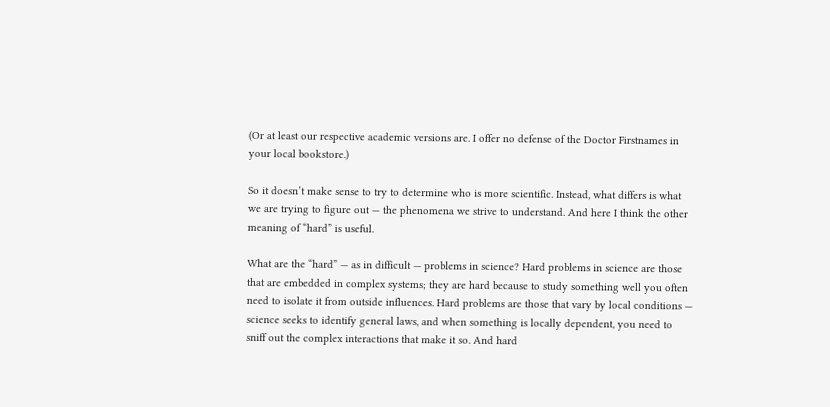(Or at least our respective academic versions are. I offer no defense of the Doctor Firstnames in your local bookstore.)

So it doesn’t make sense to try to determine who is more scientific. Instead, what differs is what we are trying to figure out — the phenomena we strive to understand. And here I think the other meaning of “hard” is useful.

What are the “hard” — as in difficult — problems in science? Hard problems in science are those that are embedded in complex systems; they are hard because to study something well you often need to isolate it from outside influences. Hard problems are those that vary by local conditions — science seeks to identify general laws, and when something is locally dependent, you need to sniff out the complex interactions that make it so. And hard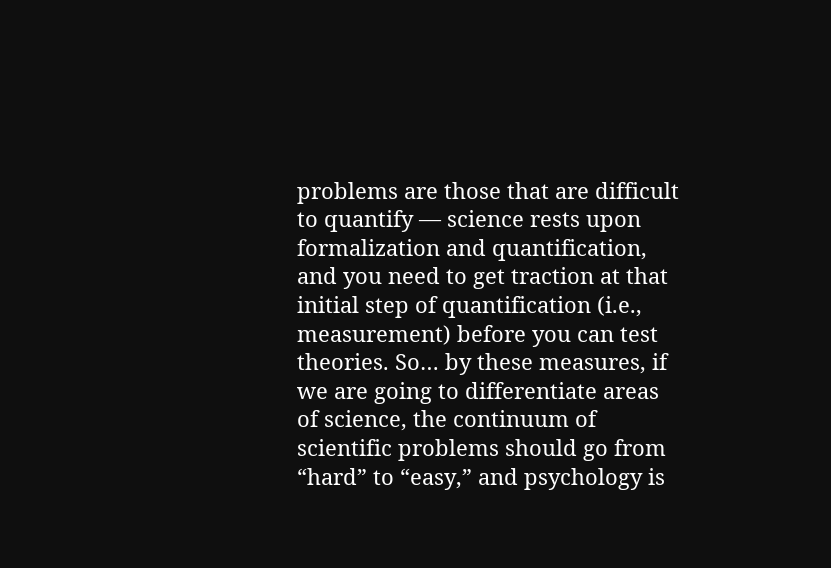problems are those that are difficult to quantify — science rests upon formalization and quantification, and you need to get traction at that initial step of quantification (i.e., measurement) before you can test theories. So… by these measures, if we are going to differentiate areas of science, the continuum of scientific problems should go from “hard” to “easy,” and psychology is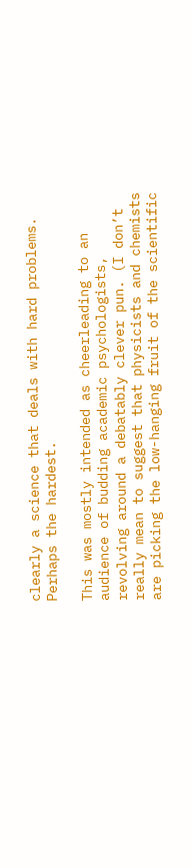clearly a science that deals with hard problems. Perhaps the hardest.

This was mostly intended as cheerleading to an audience of budding academic psychologists, revolving around a debatably clever pun. (I don’t really mean to suggest that physicists and chemists are picking the low-hanging fruit of the scientific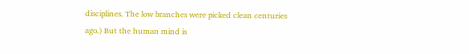disciplines. The low branches were picked clean centuries ago.) But the human mind is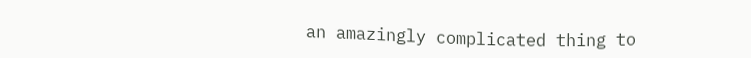an amazingly complicated thing to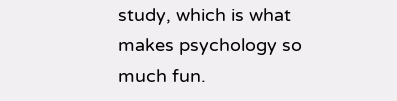study, which is what makes psychology so much fun.